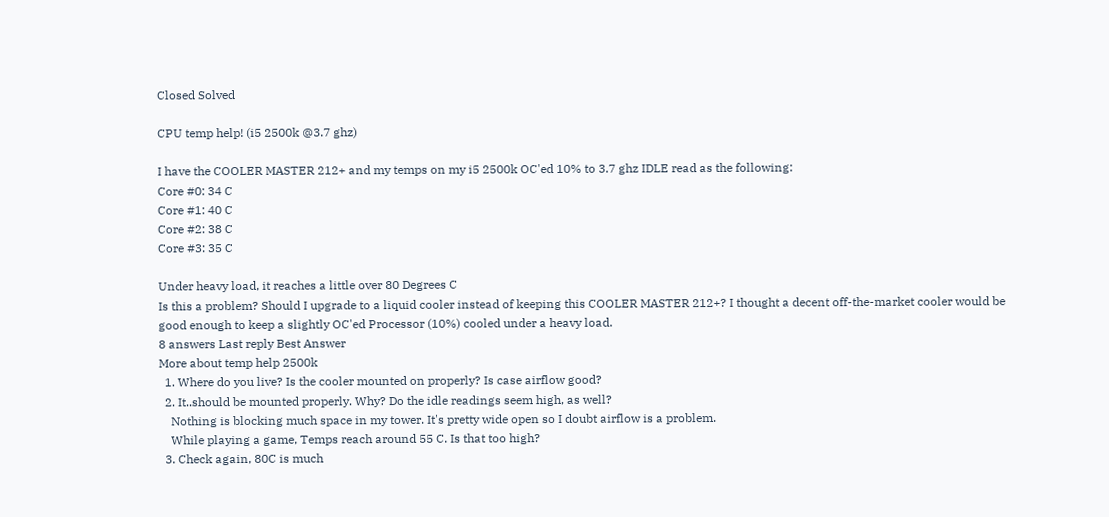Closed Solved

CPU temp help! (i5 2500k @3.7 ghz)

I have the COOLER MASTER 212+ and my temps on my i5 2500k OC'ed 10% to 3.7 ghz IDLE read as the following:
Core #0: 34 C
Core #1: 40 C
Core #2: 38 C
Core #3: 35 C

Under heavy load, it reaches a little over 80 Degrees C
Is this a problem? Should I upgrade to a liquid cooler instead of keeping this COOLER MASTER 212+? I thought a decent off-the-market cooler would be good enough to keep a slightly OC'ed Processor (10%) cooled under a heavy load.
8 answers Last reply Best Answer
More about temp help 2500k
  1. Where do you live? Is the cooler mounted on properly? Is case airflow good?
  2. It..should be mounted properly. Why? Do the idle readings seem high, as well?
    Nothing is blocking much space in my tower. It's pretty wide open so I doubt airflow is a problem.
    While playing a game, Temps reach around 55 C. Is that too high?
  3. Check again, 80C is much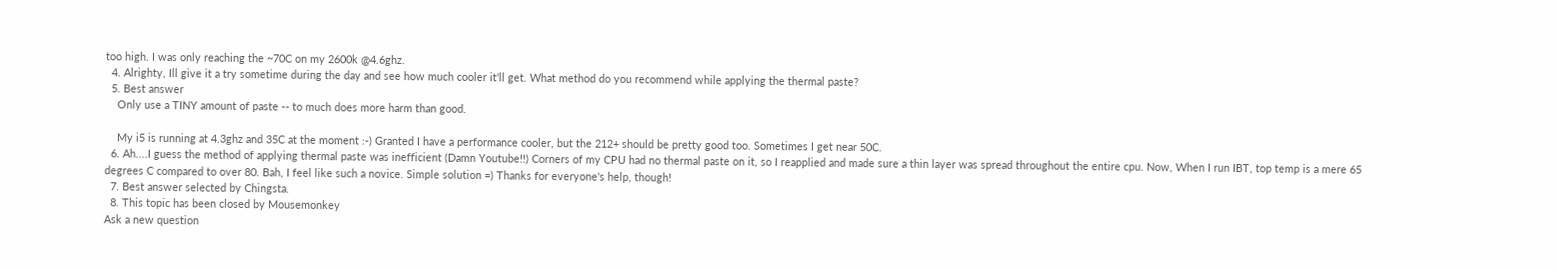too high. I was only reaching the ~70C on my 2600k @4.6ghz.
  4. Alrighty, Ill give it a try sometime during the day and see how much cooler it'll get. What method do you recommend while applying the thermal paste?
  5. Best answer
    Only use a TINY amount of paste -- to much does more harm than good.

    My i5 is running at 4.3ghz and 35C at the moment :-) Granted I have a performance cooler, but the 212+ should be pretty good too. Sometimes I get near 50C.
  6. Ah....I guess the method of applying thermal paste was inefficient (Damn Youtube!!) Corners of my CPU had no thermal paste on it, so I reapplied and made sure a thin layer was spread throughout the entire cpu. Now, When I run IBT, top temp is a mere 65 degrees C compared to over 80. Bah, I feel like such a novice. Simple solution =) Thanks for everyone's help, though!
  7. Best answer selected by Chingsta.
  8. This topic has been closed by Mousemonkey
Ask a new question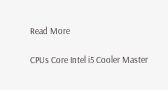Read More

CPUs Core Intel i5 Cooler Master